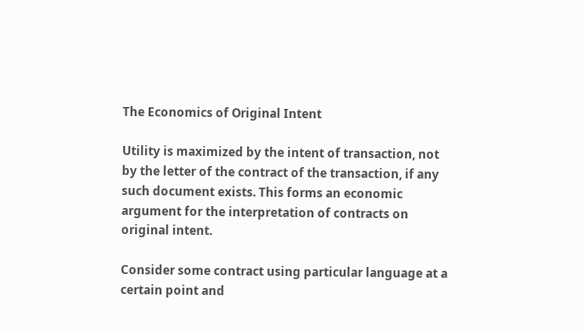The Economics of Original Intent

Utility is maximized by the intent of transaction, not by the letter of the contract of the transaction, if any such document exists. This forms an economic argument for the interpretation of contracts on original intent.

Consider some contract using particular language at a certain point and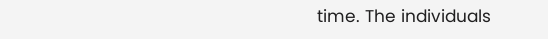time. The individuals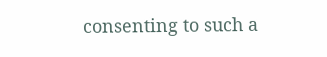consenting to such a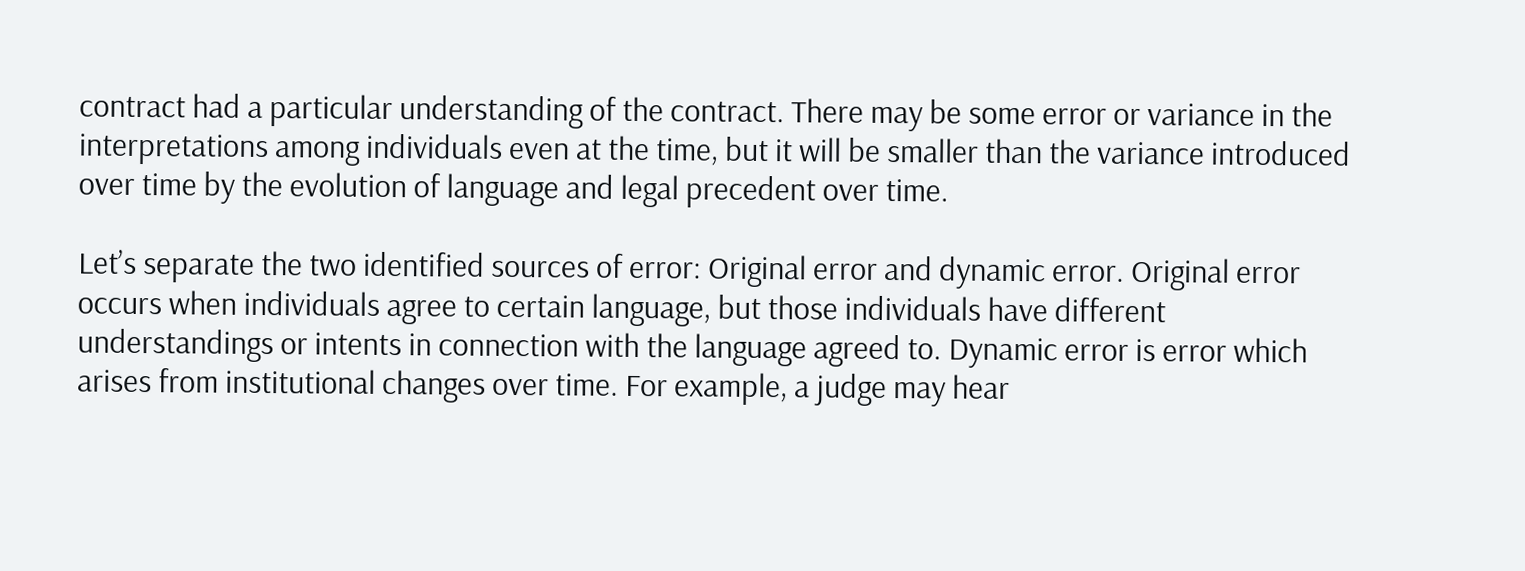contract had a particular understanding of the contract. There may be some error or variance in the interpretations among individuals even at the time, but it will be smaller than the variance introduced over time by the evolution of language and legal precedent over time.

Let’s separate the two identified sources of error: Original error and dynamic error. Original error occurs when individuals agree to certain language, but those individuals have different understandings or intents in connection with the language agreed to. Dynamic error is error which arises from institutional changes over time. For example, a judge may hear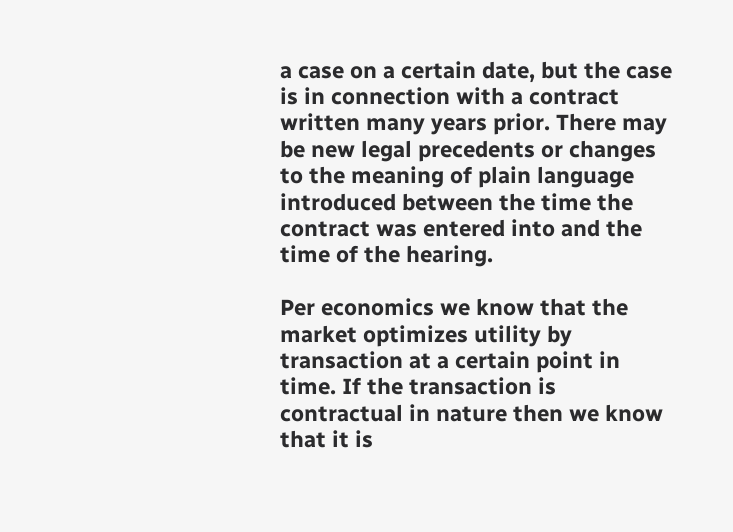a case on a certain date, but the case is in connection with a contract written many years prior. There may be new legal precedents or changes to the meaning of plain language introduced between the time the contract was entered into and the time of the hearing.

Per economics we know that the market optimizes utility by transaction at a certain point in time. If the transaction is contractual in nature then we know that it is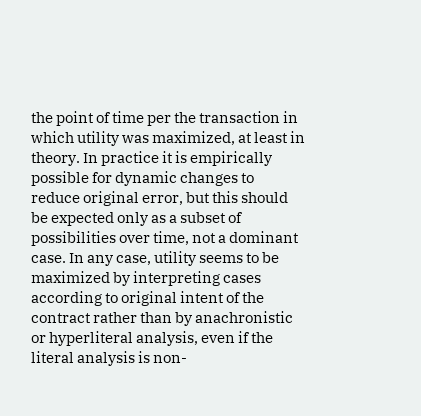the point of time per the transaction in which utility was maximized, at least in theory. In practice it is empirically possible for dynamic changes to reduce original error, but this should be expected only as a subset of possibilities over time, not a dominant case. In any case, utility seems to be maximized by interpreting cases according to original intent of the contract rather than by anachronistic or hyperliteral analysis, even if the literal analysis is non-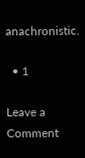anachronistic.

  • 1

Leave a Comment